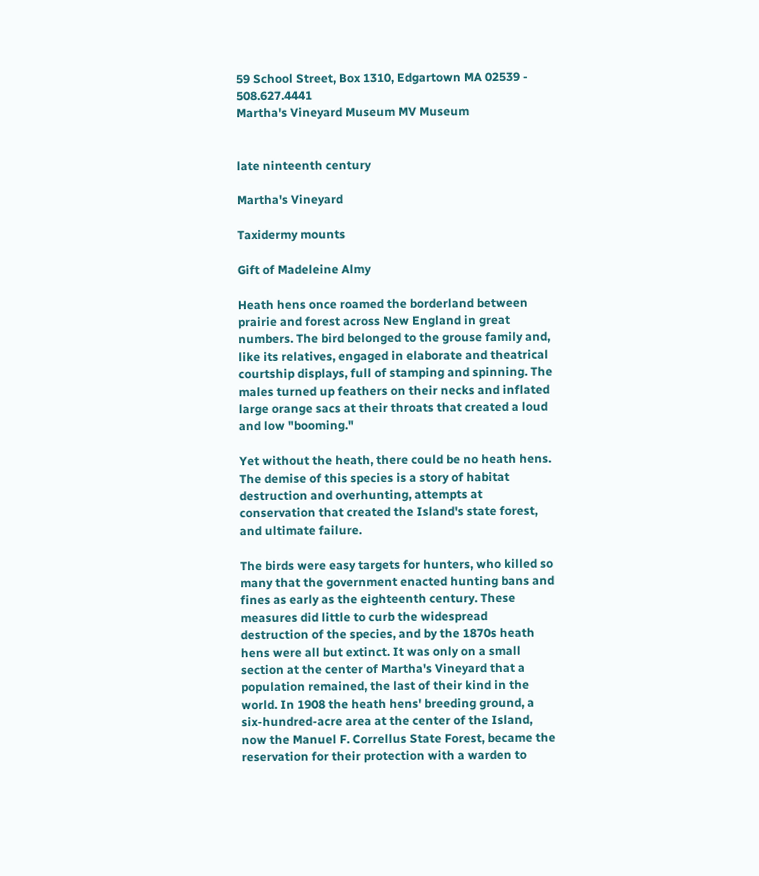59 School Street, Box 1310, Edgartown MA 02539 - 508.627.4441
Martha's Vineyard Museum MV Museum


late ninteenth century

Martha's Vineyard

Taxidermy mounts

Gift of Madeleine Almy

Heath hens once roamed the borderland between prairie and forest across New England in great numbers. The bird belonged to the grouse family and, like its relatives, engaged in elaborate and theatrical courtship displays, full of stamping and spinning. The males turned up feathers on their necks and inflated large orange sacs at their throats that created a loud and low "booming."

Yet without the heath, there could be no heath hens. The demise of this species is a story of habitat destruction and overhunting, attempts at conservation that created the Island's state forest, and ultimate failure.

The birds were easy targets for hunters, who killed so many that the government enacted hunting bans and fines as early as the eighteenth century. These measures did little to curb the widespread destruction of the species, and by the 1870s heath hens were all but extinct. It was only on a small section at the center of Martha's Vineyard that a population remained, the last of their kind in the world. In 1908 the heath hens' breeding ground, a six-hundred-acre area at the center of the Island, now the Manuel F. Correllus State Forest, became the reservation for their protection with a warden to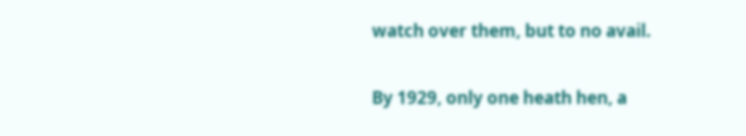watch over them, but to no avail.

By 1929, only one heath hen, a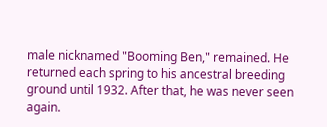male nicknamed "Booming Ben," remained. He returned each spring to his ancestral breeding ground until 1932. After that, he was never seen again.